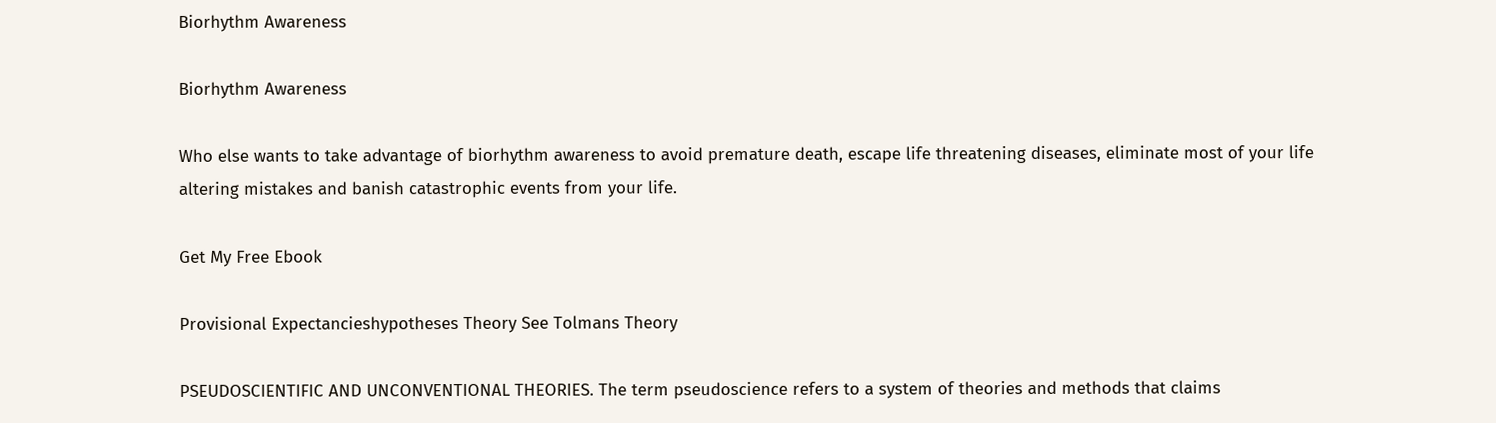Biorhythm Awareness

Biorhythm Awareness

Who else wants to take advantage of biorhythm awareness to avoid premature death, escape life threatening diseases, eliminate most of your life altering mistakes and banish catastrophic events from your life.

Get My Free Ebook

Provisional Expectancieshypotheses Theory See Tolmans Theory

PSEUDOSCIENTIFIC AND UNCONVENTIONAL THEORIES. The term pseudoscience refers to a system of theories and methods that claims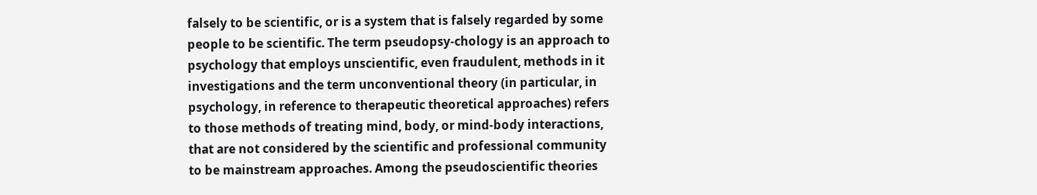falsely to be scientific, or is a system that is falsely regarded by some people to be scientific. The term pseudopsy-chology is an approach to psychology that employs unscientific, even fraudulent, methods in it investigations and the term unconventional theory (in particular, in psychology, in reference to therapeutic theoretical approaches) refers to those methods of treating mind, body, or mind-body interactions, that are not considered by the scientific and professional community to be mainstream approaches. Among the pseudoscientific theories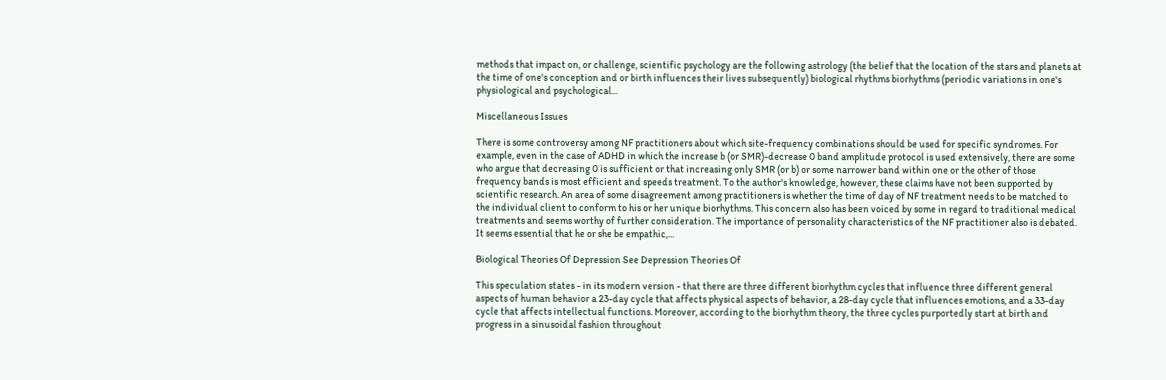methods that impact on, or challenge, scientific psychology are the following astrology (the belief that the location of the stars and planets at the time of one's conception and or birth influences their lives subsequently) biological rhythms biorhythms (periodic variations in one's physiological and psychological...

Miscellaneous Issues

There is some controversy among NF practitioners about which site-frequency combinations should be used for specific syndromes. For example, even in the case of ADHD in which the increase b (or SMR)-decrease 0 band amplitude protocol is used extensively, there are some who argue that decreasing 0 is sufficient or that increasing only SMR (or b) or some narrower band within one or the other of those frequency bands is most efficient and speeds treatment. To the author's knowledge, however, these claims have not been supported by scientific research. An area of some disagreement among practitioners is whether the time of day of NF treatment needs to be matched to the individual client to conform to his or her unique biorhythms. This concern also has been voiced by some in regard to traditional medical treatments and seems worthy of further consideration. The importance of personality characteristics of the NF practitioner also is debated. It seems essential that he or she be empathic,...

Biological Theories Of Depression See Depression Theories Of

This speculation states - in its modern version - that there are three different biorhythm cycles that influence three different general aspects of human behavior a 23-day cycle that affects physical aspects of behavior, a 28-day cycle that influences emotions, and a 33-day cycle that affects intellectual functions. Moreover, according to the biorhythm theory, the three cycles purportedly start at birth and progress in a sinusoidal fashion throughout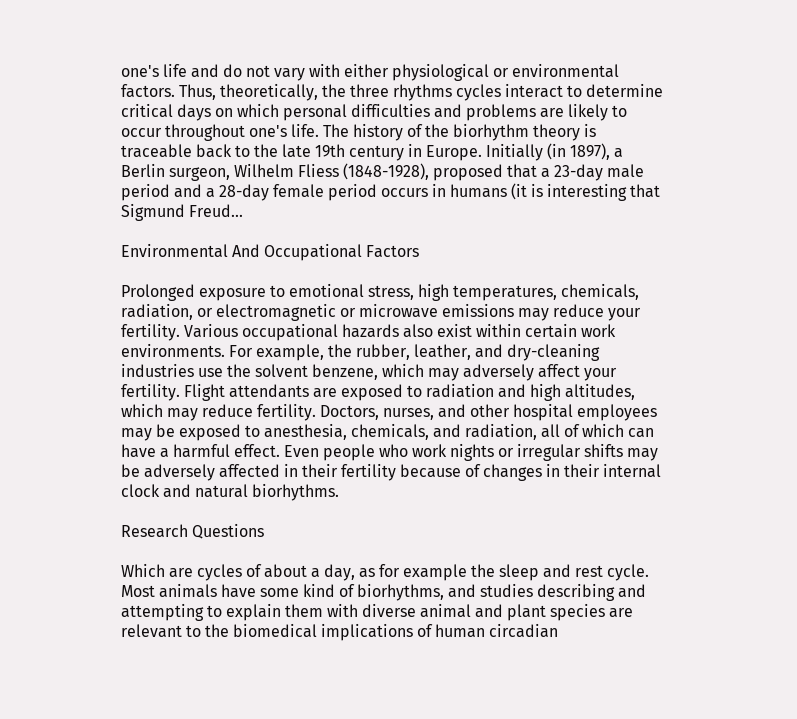one's life and do not vary with either physiological or environmental factors. Thus, theoretically, the three rhythms cycles interact to determine critical days on which personal difficulties and problems are likely to occur throughout one's life. The history of the biorhythm theory is traceable back to the late 19th century in Europe. Initially (in 1897), a Berlin surgeon, Wilhelm Fliess (1848-1928), proposed that a 23-day male period and a 28-day female period occurs in humans (it is interesting that Sigmund Freud...

Environmental And Occupational Factors

Prolonged exposure to emotional stress, high temperatures, chemicals, radiation, or electromagnetic or microwave emissions may reduce your fertility. Various occupational hazards also exist within certain work environments. For example, the rubber, leather, and dry-cleaning industries use the solvent benzene, which may adversely affect your fertility. Flight attendants are exposed to radiation and high altitudes, which may reduce fertility. Doctors, nurses, and other hospital employees may be exposed to anesthesia, chemicals, and radiation, all of which can have a harmful effect. Even people who work nights or irregular shifts may be adversely affected in their fertility because of changes in their internal clock and natural biorhythms.

Research Questions

Which are cycles of about a day, as for example the sleep and rest cycle. Most animals have some kind of biorhythms, and studies describing and attempting to explain them with diverse animal and plant species are relevant to the biomedical implications of human circadian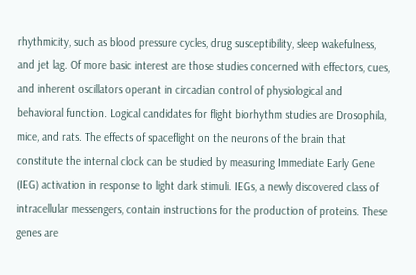rhythmicity, such as blood pressure cycles, drug susceptibility, sleep wakefulness, and jet lag. Of more basic interest are those studies concerned with effectors, cues, and inherent oscillators operant in circadian control of physiological and behavioral function. Logical candidates for flight biorhythm studies are Drosophila, mice, and rats. The effects of spaceflight on the neurons of the brain that constitute the internal clock can be studied by measuring Immediate Early Gene (IEG) activation in response to light dark stimuli. IEGs, a newly discovered class of intracellular messengers, contain instructions for the production of proteins. These genes are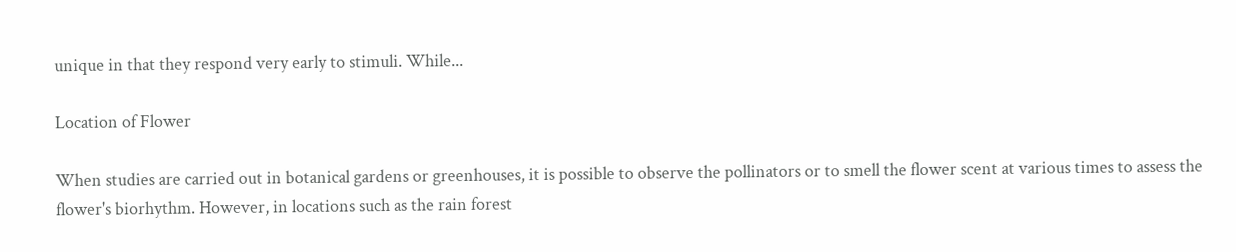unique in that they respond very early to stimuli. While...

Location of Flower

When studies are carried out in botanical gardens or greenhouses, it is possible to observe the pollinators or to smell the flower scent at various times to assess the flower's biorhythm. However, in locations such as the rain forest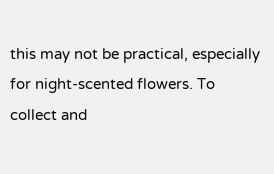this may not be practical, especially for night-scented flowers. To collect and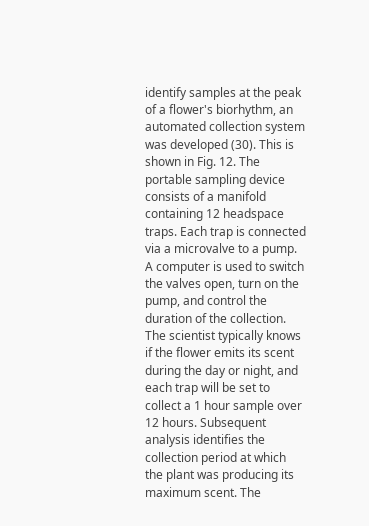identify samples at the peak of a flower's biorhythm, an automated collection system was developed (30). This is shown in Fig. 12. The portable sampling device consists of a manifold containing 12 headspace traps. Each trap is connected via a microvalve to a pump. A computer is used to switch the valves open, turn on the pump, and control the duration of the collection. The scientist typically knows if the flower emits its scent during the day or night, and each trap will be set to collect a 1 hour sample over 12 hours. Subsequent analysis identifies the collection period at which the plant was producing its maximum scent. The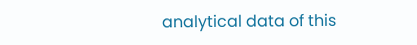analytical data of this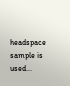headspace sample is used...